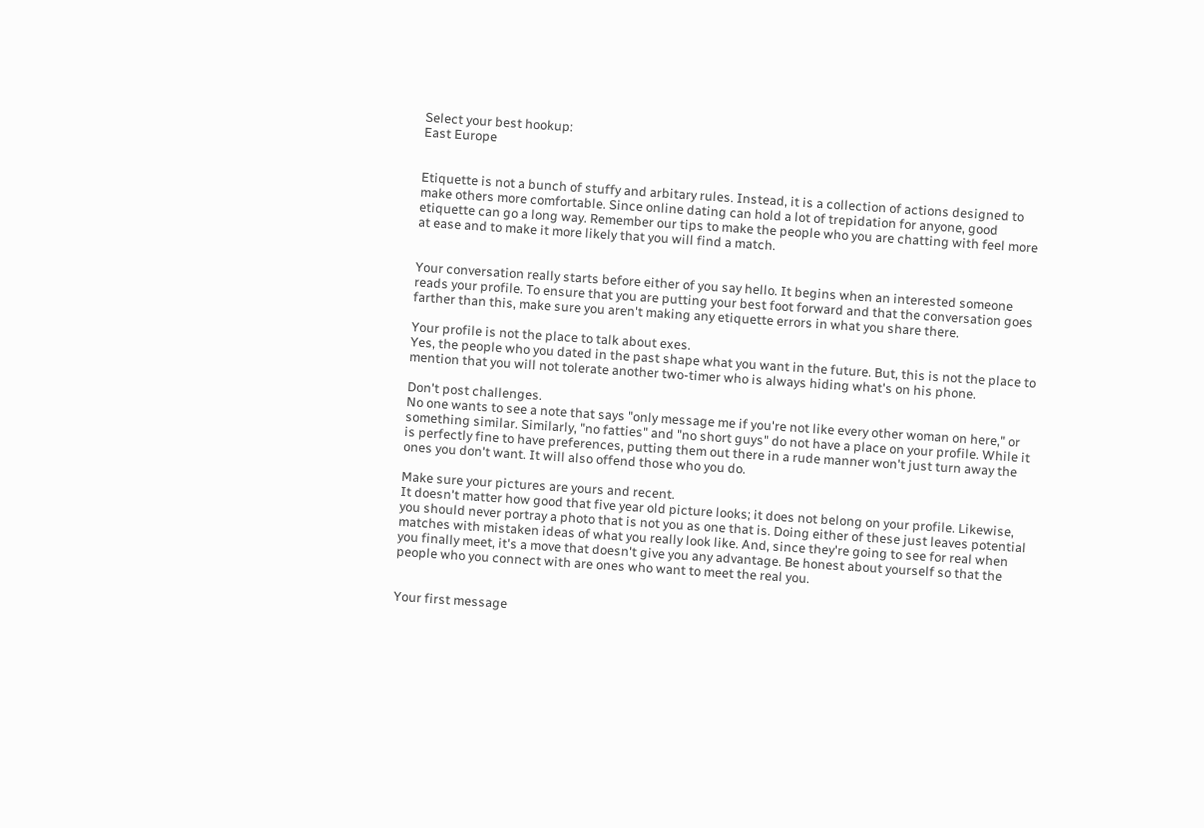Select your best hookup:
East Europe


Etiquette is not a bunch of stuffy and arbitary rules. Instead, it is a collection of actions designed to make others more comfortable. Since online dating can hold a lot of trepidation for anyone, good etiquette can go a long way. Remember our tips to make the people who you are chatting with feel more at ease and to make it more likely that you will find a match.


Your conversation really starts before either of you say hello. It begins when an interested someone reads your profile. To ensure that you are putting your best foot forward and that the conversation goes farther than this, make sure you aren't making any etiquette errors in what you share there.

Your profile is not the place to talk about exes.
Yes, the people who you dated in the past shape what you want in the future. But, this is not the place to mention that you will not tolerate another two-timer who is always hiding what's on his phone.

Don't post challenges.
No one wants to see a note that says "only message me if you're not like every other woman on here," or something similar. Similarly, "no fatties" and "no short guys" do not have a place on your profile. While it is perfectly fine to have preferences, putting them out there in a rude manner won't just turn away the ones you don't want. It will also offend those who you do.

Make sure your pictures are yours and recent.
It doesn't matter how good that five year old picture looks; it does not belong on your profile. Likewise, you should never portray a photo that is not you as one that is. Doing either of these just leaves potential matches with mistaken ideas of what you really look like. And, since they're going to see for real when you finally meet, it's a move that doesn't give you any advantage. Be honest about yourself so that the people who you connect with are ones who want to meet the real you.


Your first message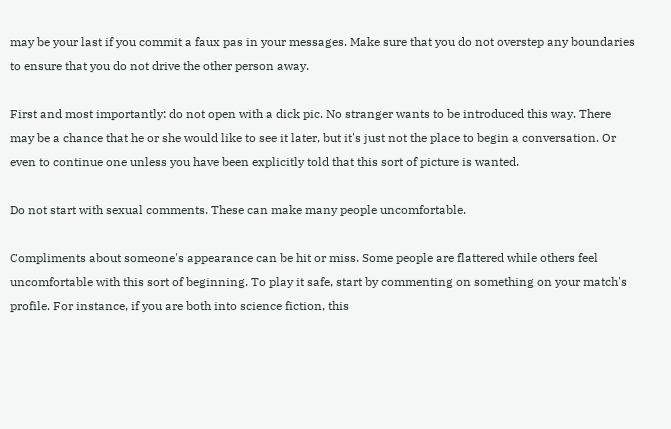may be your last if you commit a faux pas in your messages. Make sure that you do not overstep any boundaries to ensure that you do not drive the other person away.

First and most importantly: do not open with a dick pic. No stranger wants to be introduced this way. There may be a chance that he or she would like to see it later, but it's just not the place to begin a conversation. Or even to continue one unless you have been explicitly told that this sort of picture is wanted.

Do not start with sexual comments. These can make many people uncomfortable.

Compliments about someone's appearance can be hit or miss. Some people are flattered while others feel uncomfortable with this sort of beginning. To play it safe, start by commenting on something on your match's profile. For instance, if you are both into science fiction, this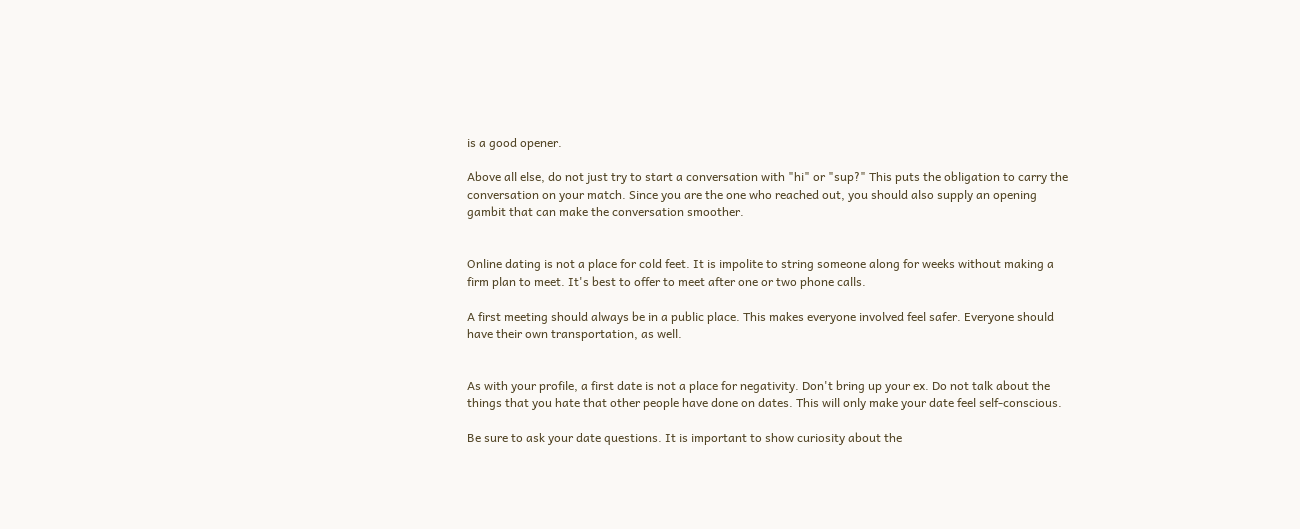is a good opener.

Above all else, do not just try to start a conversation with "hi" or "sup?" This puts the obligation to carry the conversation on your match. Since you are the one who reached out, you should also supply an opening gambit that can make the conversation smoother.


Online dating is not a place for cold feet. It is impolite to string someone along for weeks without making a firm plan to meet. It's best to offer to meet after one or two phone calls.

A first meeting should always be in a public place. This makes everyone involved feel safer. Everyone should have their own transportation, as well.


As with your profile, a first date is not a place for negativity. Don't bring up your ex. Do not talk about the things that you hate that other people have done on dates. This will only make your date feel self-conscious.

Be sure to ask your date questions. It is important to show curiosity about the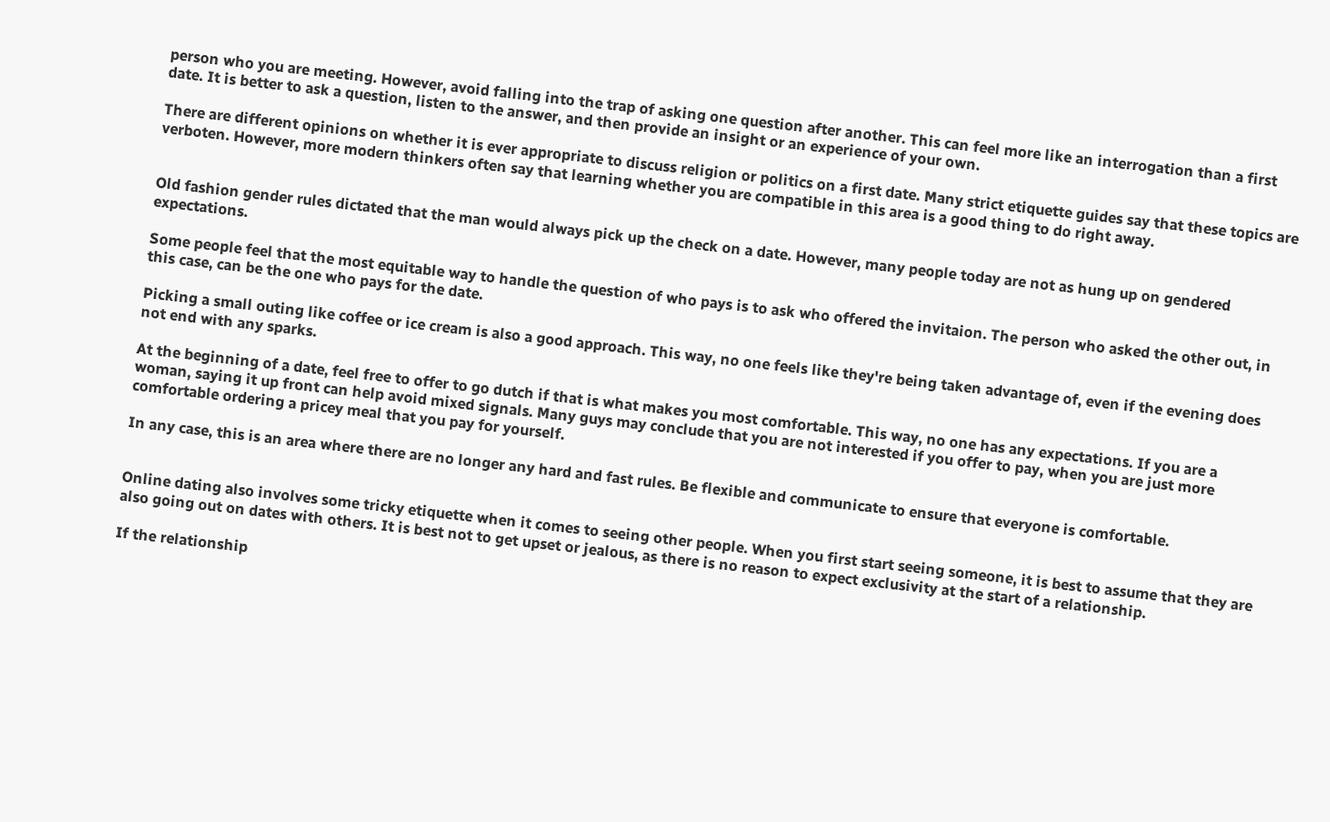person who you are meeting. However, avoid falling into the trap of asking one question after another. This can feel more like an interrogation than a first date. It is better to ask a question, listen to the answer, and then provide an insight or an experience of your own.

There are different opinions on whether it is ever appropriate to discuss religion or politics on a first date. Many strict etiquette guides say that these topics are verboten. However, more modern thinkers often say that learning whether you are compatible in this area is a good thing to do right away.


Old fashion gender rules dictated that the man would always pick up the check on a date. However, many people today are not as hung up on gendered expectations.

Some people feel that the most equitable way to handle the question of who pays is to ask who offered the invitaion. The person who asked the other out, in this case, can be the one who pays for the date.

Picking a small outing like coffee or ice cream is also a good approach. This way, no one feels like they're being taken advantage of, even if the evening does not end with any sparks.

At the beginning of a date, feel free to offer to go dutch if that is what makes you most comfortable. This way, no one has any expectations. If you are a woman, saying it up front can help avoid mixed signals. Many guys may conclude that you are not interested if you offer to pay, when you are just more comfortable ordering a pricey meal that you pay for yourself.

In any case, this is an area where there are no longer any hard and fast rules. Be flexible and communicate to ensure that everyone is comfortable.


Online dating also involves some tricky etiquette when it comes to seeing other people. When you first start seeing someone, it is best to assume that they are also going out on dates with others. It is best not to get upset or jealous, as there is no reason to expect exclusivity at the start of a relationship.

If the relationship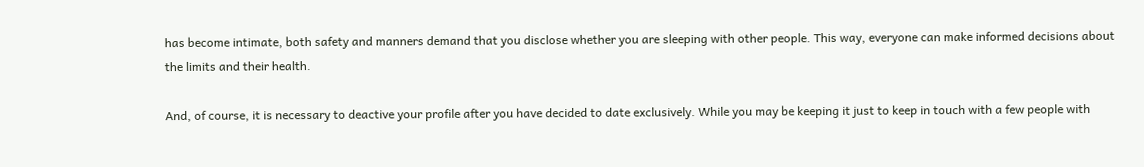has become intimate, both safety and manners demand that you disclose whether you are sleeping with other people. This way, everyone can make informed decisions about the limits and their health.

And, of course, it is necessary to deactive your profile after you have decided to date exclusively. While you may be keeping it just to keep in touch with a few people with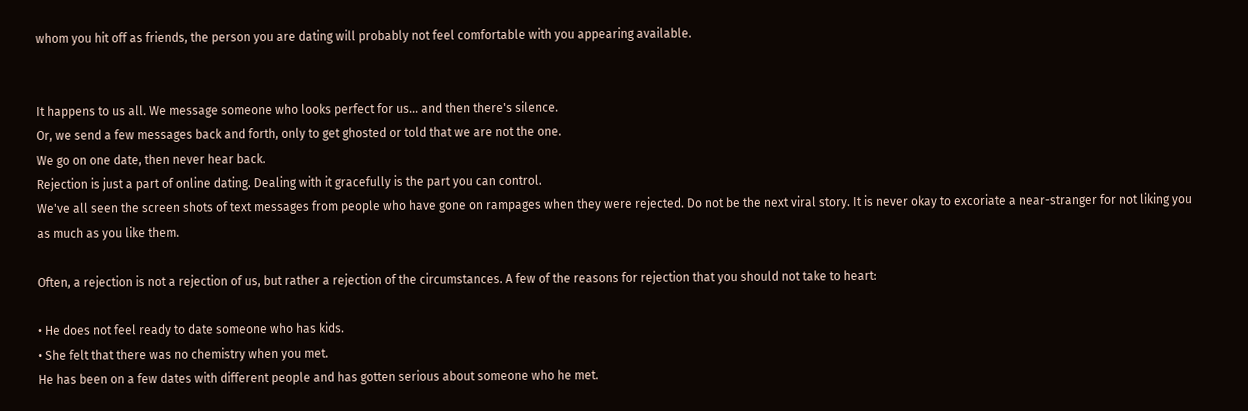whom you hit off as friends, the person you are dating will probably not feel comfortable with you appearing available.


It happens to us all. We message someone who looks perfect for us... and then there's silence.
Or, we send a few messages back and forth, only to get ghosted or told that we are not the one.
We go on one date, then never hear back.
Rejection is just a part of online dating. Dealing with it gracefully is the part you can control.
We've all seen the screen shots of text messages from people who have gone on rampages when they were rejected. Do not be the next viral story. It is never okay to excoriate a near-stranger for not liking you as much as you like them.

Often, a rejection is not a rejection of us, but rather a rejection of the circumstances. A few of the reasons for rejection that you should not take to heart:

• He does not feel ready to date someone who has kids.
• She felt that there was no chemistry when you met.
He has been on a few dates with different people and has gotten serious about someone who he met.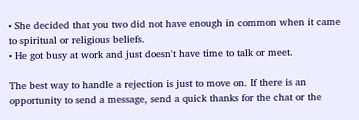• She decided that you two did not have enough in common when it came to spiritual or religious beliefs.
• He got busy at work and just doesn't have time to talk or meet.

The best way to handle a rejection is just to move on. If there is an opportunity to send a message, send a quick thanks for the chat or the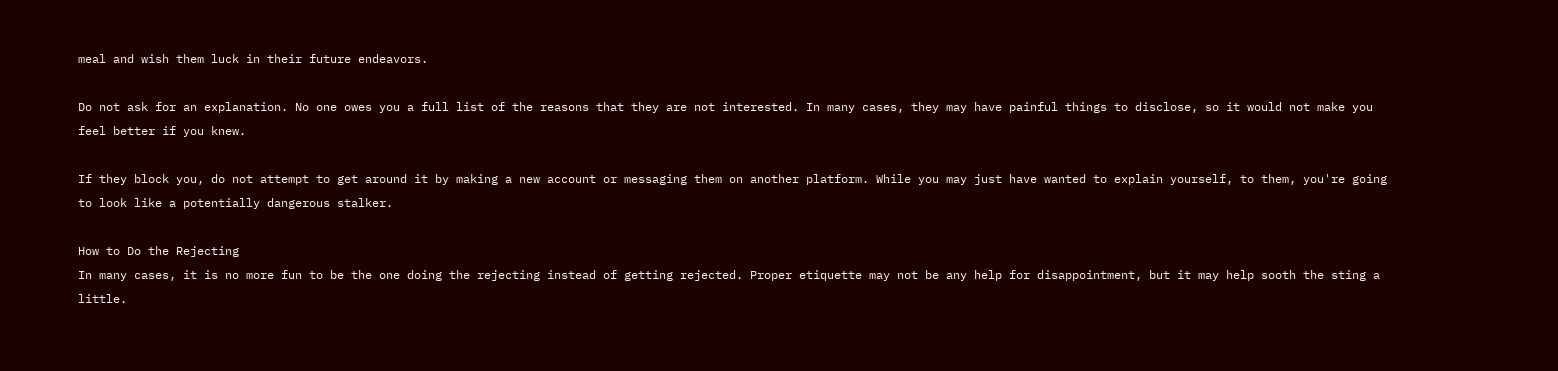meal and wish them luck in their future endeavors.

Do not ask for an explanation. No one owes you a full list of the reasons that they are not interested. In many cases, they may have painful things to disclose, so it would not make you feel better if you knew.

If they block you, do not attempt to get around it by making a new account or messaging them on another platform. While you may just have wanted to explain yourself, to them, you're going to look like a potentially dangerous stalker.

How to Do the Rejecting
In many cases, it is no more fun to be the one doing the rejecting instead of getting rejected. Proper etiquette may not be any help for disappointment, but it may help sooth the sting a little.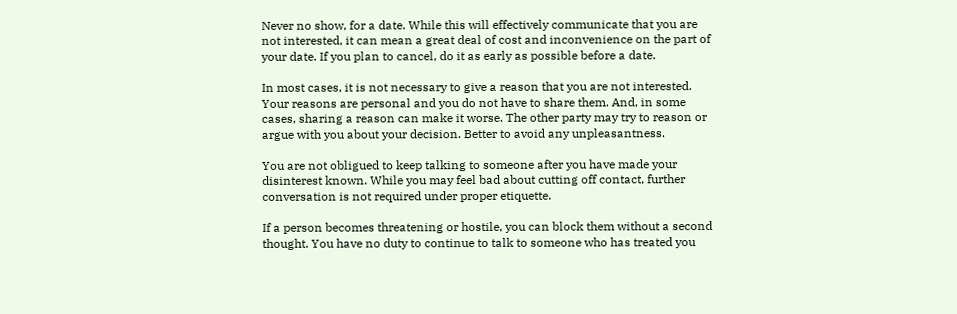Never no show, for a date. While this will effectively communicate that you are not interested, it can mean a great deal of cost and inconvenience on the part of your date. If you plan to cancel, do it as early as possible before a date.

In most cases, it is not necessary to give a reason that you are not interested. Your reasons are personal and you do not have to share them. And, in some cases, sharing a reason can make it worse. The other party may try to reason or argue with you about your decision. Better to avoid any unpleasantness.

You are not obligued to keep talking to someone after you have made your disinterest known. While you may feel bad about cutting off contact, further conversation is not required under proper etiquette.

If a person becomes threatening or hostile, you can block them without a second thought. You have no duty to continue to talk to someone who has treated you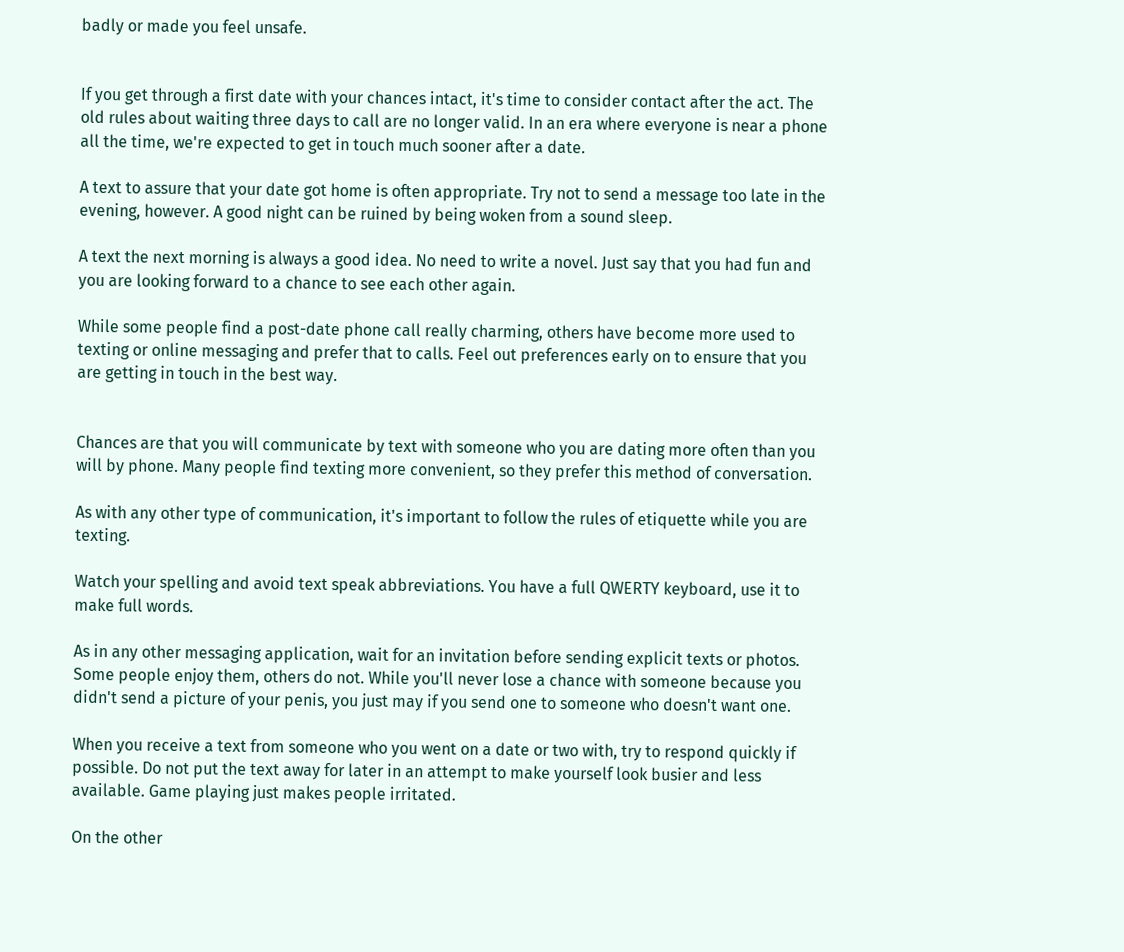badly or made you feel unsafe.


If you get through a first date with your chances intact, it's time to consider contact after the act. The old rules about waiting three days to call are no longer valid. In an era where everyone is near a phone all the time, we're expected to get in touch much sooner after a date.

A text to assure that your date got home is often appropriate. Try not to send a message too late in the evening, however. A good night can be ruined by being woken from a sound sleep.

A text the next morning is always a good idea. No need to write a novel. Just say that you had fun and you are looking forward to a chance to see each other again.

While some people find a post-date phone call really charming, others have become more used to texting or online messaging and prefer that to calls. Feel out preferences early on to ensure that you are getting in touch in the best way.


Chances are that you will communicate by text with someone who you are dating more often than you will by phone. Many people find texting more convenient, so they prefer this method of conversation.

As with any other type of communication, it's important to follow the rules of etiquette while you are texting.

Watch your spelling and avoid text speak abbreviations. You have a full QWERTY keyboard, use it to make full words.

As in any other messaging application, wait for an invitation before sending explicit texts or photos. Some people enjoy them, others do not. While you'll never lose a chance with someone because you didn't send a picture of your penis, you just may if you send one to someone who doesn't want one.

When you receive a text from someone who you went on a date or two with, try to respond quickly if possible. Do not put the text away for later in an attempt to make yourself look busier and less available. Game playing just makes people irritated.

On the other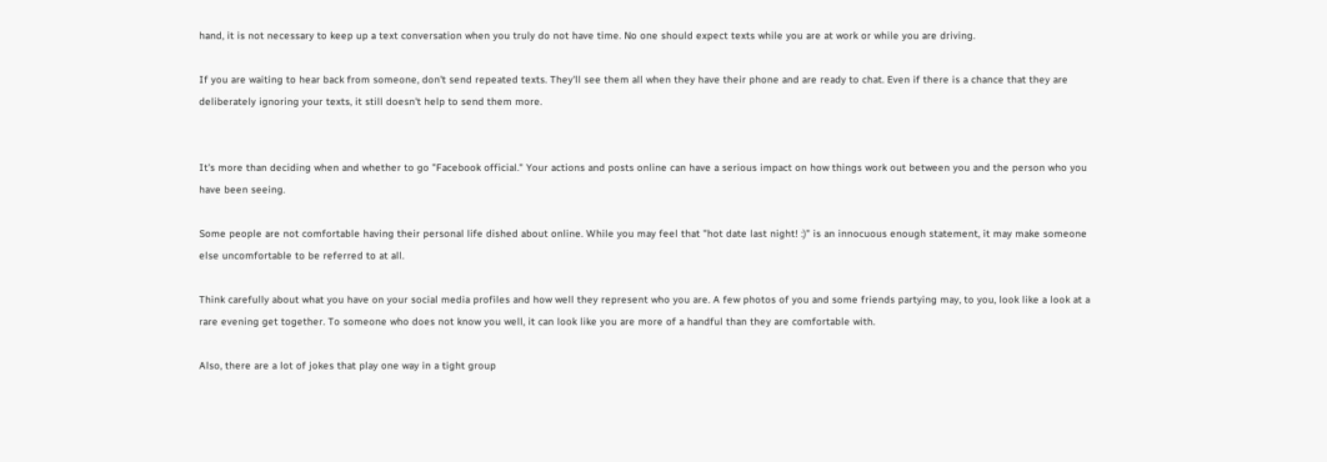hand, it is not necessary to keep up a text conversation when you truly do not have time. No one should expect texts while you are at work or while you are driving.

If you are waiting to hear back from someone, don't send repeated texts. They'll see them all when they have their phone and are ready to chat. Even if there is a chance that they are deliberately ignoring your texts, it still doesn't help to send them more.


It's more than deciding when and whether to go "Facebook official." Your actions and posts online can have a serious impact on how things work out between you and the person who you have been seeing.

Some people are not comfortable having their personal life dished about online. While you may feel that "hot date last night! :)" is an innocuous enough statement, it may make someone else uncomfortable to be referred to at all.

Think carefully about what you have on your social media profiles and how well they represent who you are. A few photos of you and some friends partying may, to you, look like a look at a rare evening get together. To someone who does not know you well, it can look like you are more of a handful than they are comfortable with.

Also, there are a lot of jokes that play one way in a tight group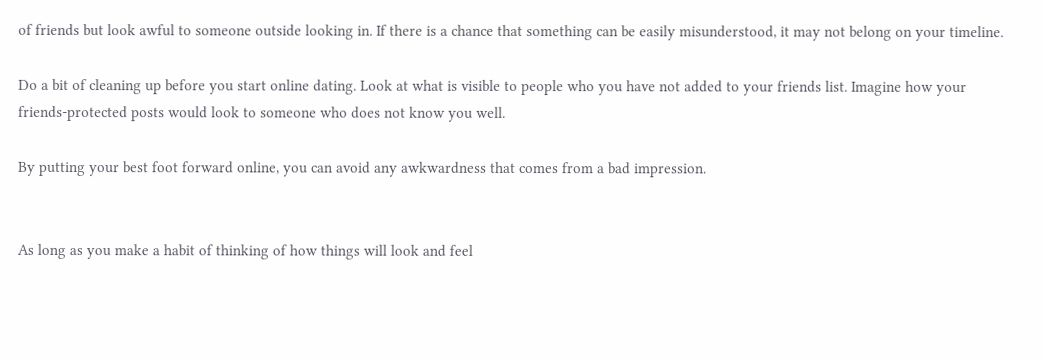of friends but look awful to someone outside looking in. If there is a chance that something can be easily misunderstood, it may not belong on your timeline.

Do a bit of cleaning up before you start online dating. Look at what is visible to people who you have not added to your friends list. Imagine how your friends-protected posts would look to someone who does not know you well.

By putting your best foot forward online, you can avoid any awkwardness that comes from a bad impression.


As long as you make a habit of thinking of how things will look and feel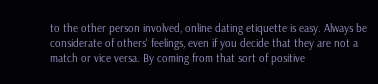to the other person involved, online dating etiquette is easy. Always be considerate of others' feelings, even if you decide that they are not a match or vice versa. By coming from that sort of positive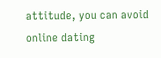attitude, you can avoid online dating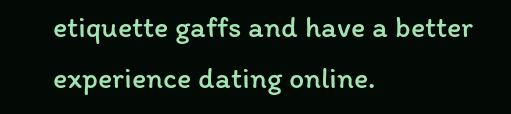etiquette gaffs and have a better experience dating online.